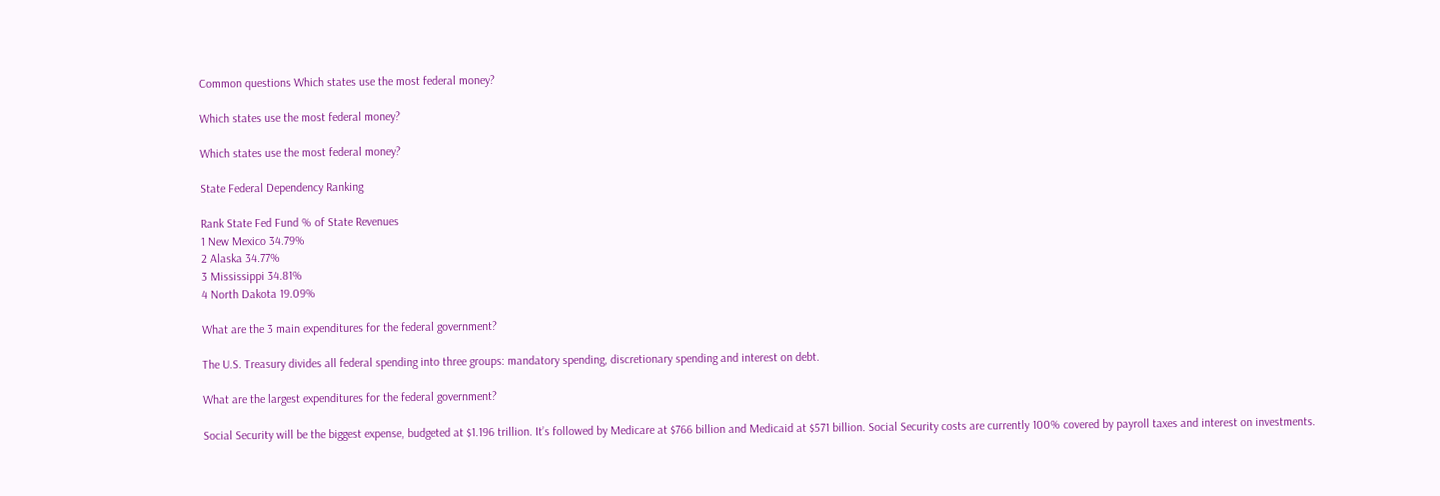Common questions Which states use the most federal money?

Which states use the most federal money?

Which states use the most federal money?

State Federal Dependency Ranking

Rank State Fed Fund % of State Revenues
1 New Mexico 34.79%
2 Alaska 34.77%
3 Mississippi 34.81%
4 North Dakota 19.09%

What are the 3 main expenditures for the federal government?

The U.S. Treasury divides all federal spending into three groups: mandatory spending, discretionary spending and interest on debt.

What are the largest expenditures for the federal government?

Social Security will be the biggest expense, budgeted at $1.196 trillion. It’s followed by Medicare at $766 billion and Medicaid at $571 billion. Social Security costs are currently 100% covered by payroll taxes and interest on investments.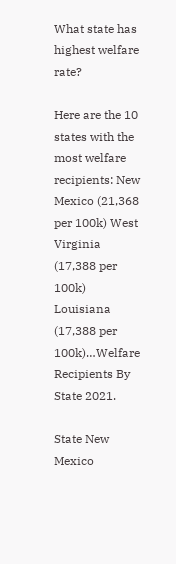What state has highest welfare rate?

Here are the 10 states with the most welfare recipients: New Mexico (21,368 per 100k) West Virginia (17,388 per 100k) Louisiana (17,388 per 100k)…Welfare Recipients By State 2021.

State New Mexico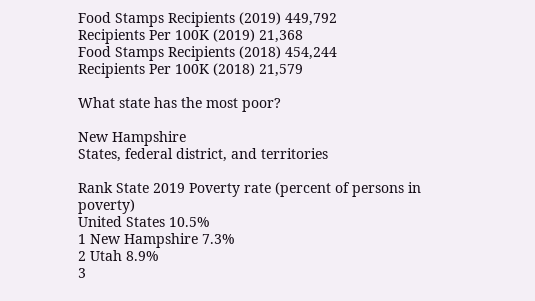Food Stamps Recipients (2019) 449,792
Recipients Per 100K (2019) 21,368
Food Stamps Recipients (2018) 454,244
Recipients Per 100K (2018) 21,579

What state has the most poor?

New Hampshire
States, federal district, and territories

Rank State 2019 Poverty rate (percent of persons in poverty)
United States 10.5%
1 New Hampshire 7.3%
2 Utah 8.9%
3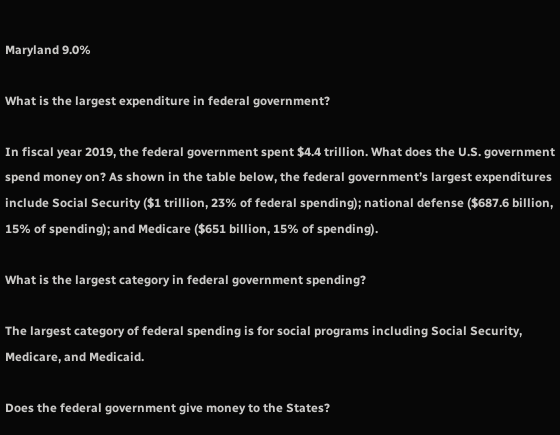Maryland 9.0%

What is the largest expenditure in federal government?

In fiscal year 2019, the federal government spent $4.4 trillion. What does the U.S. government spend money on? As shown in the table below, the federal government’s largest expenditures include Social Security ($1 trillion, 23% of federal spending); national defense ($687.6 billion, 15% of spending); and Medicare ($651 billion, 15% of spending).

What is the largest category in federal government spending?

The largest category of federal spending is for social programs including Social Security, Medicare, and Medicaid.

Does the federal government give money to the States?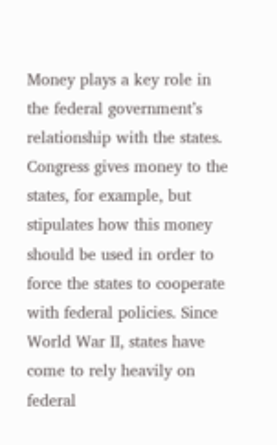Money plays a key role in the federal government’s relationship with the states. Congress gives money to the states, for example, but stipulates how this money should be used in order to force the states to cooperate with federal policies. Since World War II, states have come to rely heavily on federal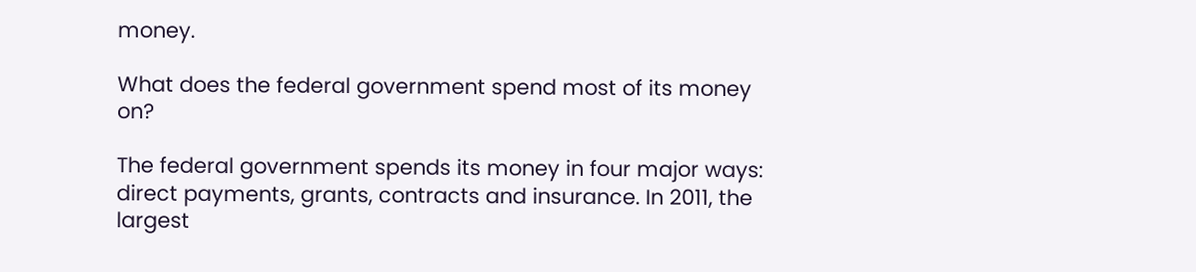money.

What does the federal government spend most of its money on?

The federal government spends its money in four major ways: direct payments, grants, contracts and insurance. In 2011, the largest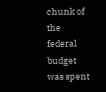chunk of the federal budget was spent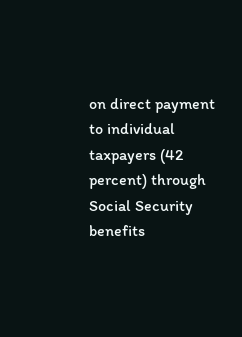on direct payment to individual taxpayers (42 percent) through Social Security benefits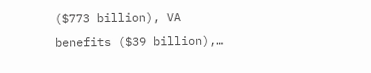($773 billion), VA benefits ($39 billion),…